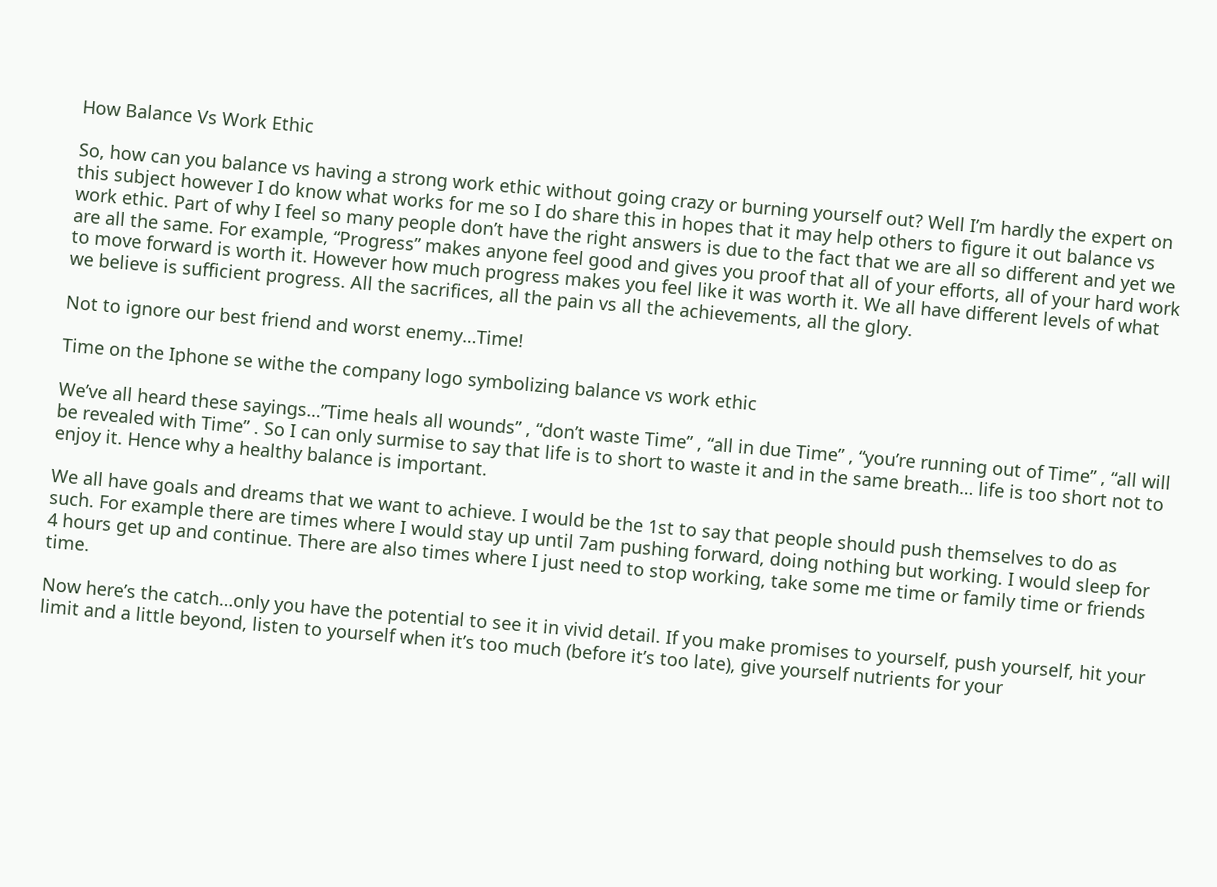How Balance Vs Work Ethic

So, how can you balance vs having a strong work ethic without going crazy or burning yourself out? Well I’m hardly the expert on this subject however I do know what works for me so I do share this in hopes that it may help others to figure it out balance vs work ethic. Part of why I feel so many people don’t have the right answers is due to the fact that we are all so different and yet we are all the same. For example, “Progress” makes anyone feel good and gives you proof that all of your efforts, all of your hard work to move forward is worth it. However how much progress makes you feel like it was worth it. We all have different levels of what we believe is sufficient progress. All the sacrifices, all the pain vs all the achievements, all the glory.

Not to ignore our best friend and worst enemy…Time!

Time on the Iphone se withe the company logo symbolizing balance vs work ethic

We’ve all heard these sayings…”Time heals all wounds” , “don’t waste Time” , “all in due Time” , “you’re running out of Time” , “all will be revealed with Time” . So I can only surmise to say that life is to short to waste it and in the same breath… life is too short not to enjoy it. Hence why a healthy balance is important.

We all have goals and dreams that we want to achieve. I would be the 1st to say that people should push themselves to do as such. For example there are times where I would stay up until 7am pushing forward, doing nothing but working. I would sleep for 4 hours get up and continue. There are also times where I just need to stop working, take some me time or family time or friends time.

Now here’s the catch…only you have the potential to see it in vivid detail. If you make promises to yourself, push yourself, hit your limit and a little beyond, listen to yourself when it’s too much (before it’s too late), give yourself nutrients for your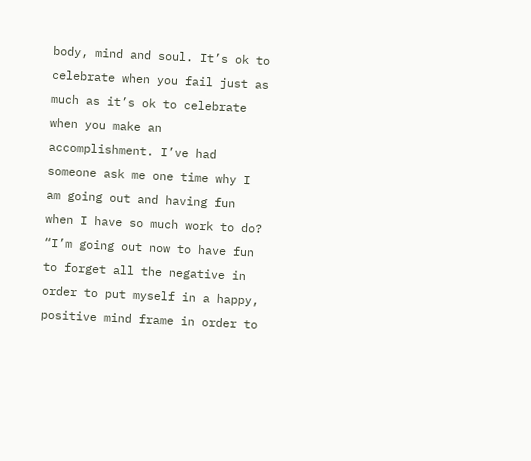body, mind and soul. It’s ok to celebrate when you fail just as much as it’s ok to celebrate when you make an accomplishment. I’ve had someone ask me one time why I am going out and having fun when I have so much work to do? “I’m going out now to have fun to forget all the negative in order to put myself in a happy, positive mind frame in order to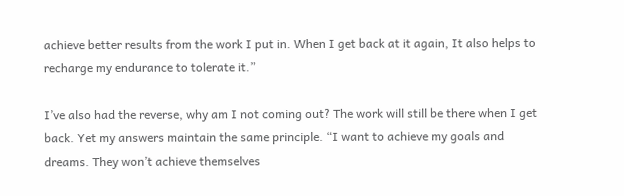achieve better results from the work I put in. When I get back at it again, It also helps to recharge my endurance to tolerate it.”

I’ve also had the reverse, why am I not coming out? The work will still be there when I get back. Yet my answers maintain the same principle. “I want to achieve my goals and dreams. They won’t achieve themselves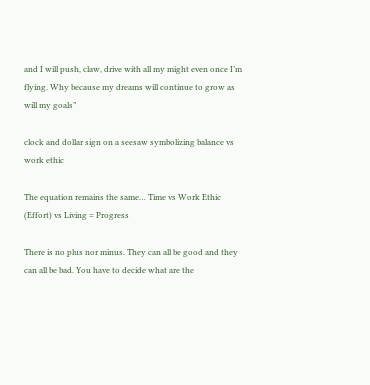and I will push, claw, drive with all my might even once I’m flying. Why because my dreams will continue to grow as will my goals”

clock and dollar sign on a seesaw symbolizing balance vs work ethic

The equation remains the same… Time vs Work Ethic (Effort) vs Living = Progress

There is no plus nor minus. They can all be good and they can all be bad. You have to decide what are the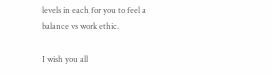levels in each for you to feel a balance vs work ethic.

I wish you all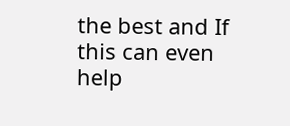the best and If this can even help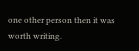one other person then it was worth writing.